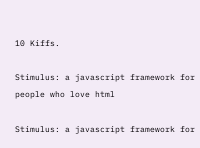10 Kiffs.

Stimulus: a javascript framework for people who love html

Stimulus: a javascript framework for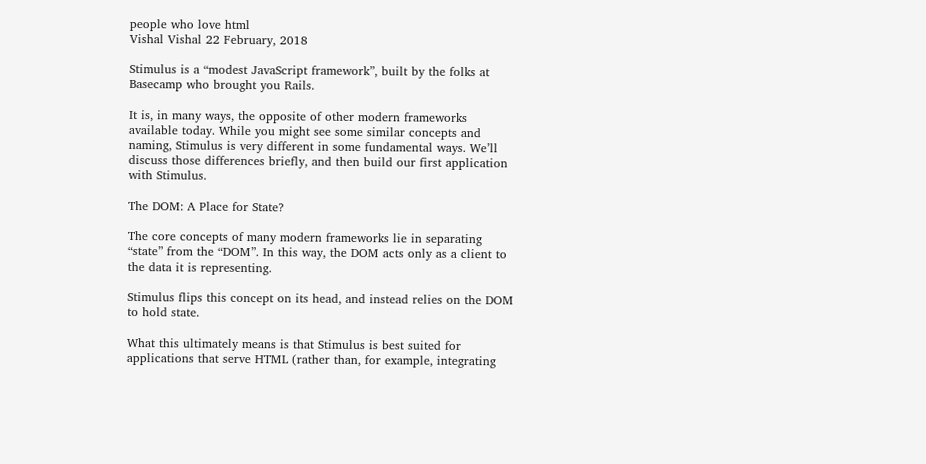people who love html
Vishal Vishal 22 February, 2018

Stimulus is a “modest JavaScript framework”, built by the folks at Basecamp who brought you Rails.

It is, in many ways, the opposite of other modern frameworks available today. While you might see some similar concepts and naming, Stimulus is very different in some fundamental ways. We’ll discuss those differences briefly, and then build our first application with Stimulus.

The DOM: A Place for State?

The core concepts of many modern frameworks lie in separating “state” from the “DOM”. In this way, the DOM acts only as a client to the data it is representing.

Stimulus flips this concept on its head, and instead relies on the DOM to hold state.

What this ultimately means is that Stimulus is best suited for applications that serve HTML (rather than, for example, integrating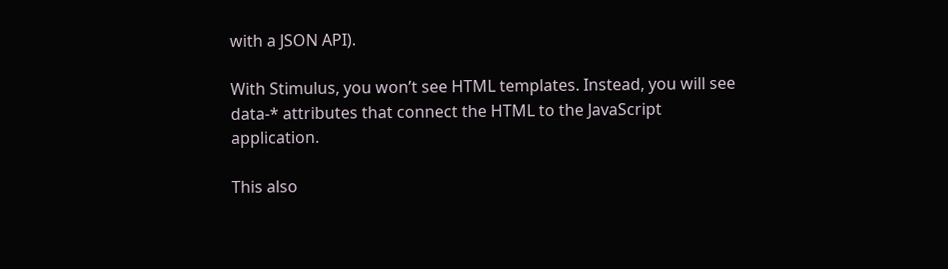with a JSON API).

With Stimulus, you won’t see HTML templates. Instead, you will see data-* attributes that connect the HTML to the JavaScript application.

This also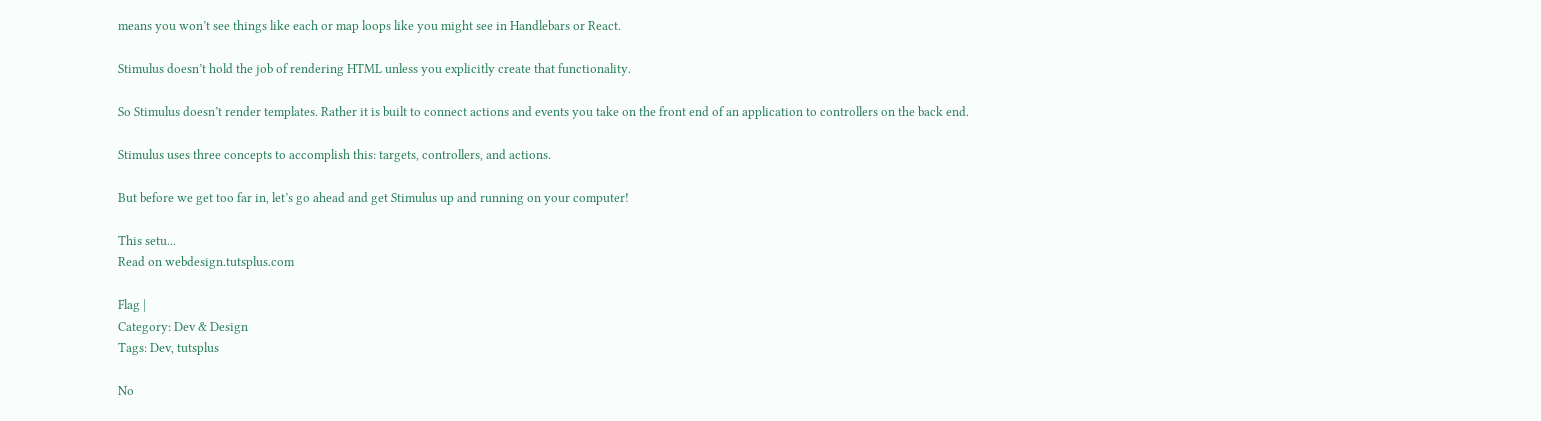means you won’t see things like each or map loops like you might see in Handlebars or React.

Stimulus doesn’t hold the job of rendering HTML unless you explicitly create that functionality.

So Stimulus doesn’t render templates. Rather it is built to connect actions and events you take on the front end of an application to controllers on the back end.

Stimulus uses three concepts to accomplish this: targets, controllers, and actions.

But before we get too far in, let’s go ahead and get Stimulus up and running on your computer!

This setu...
Read on webdesign.tutsplus.com

Flag |
Category: Dev & Design
Tags: Dev, tutsplus

No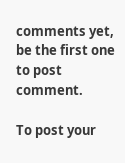comments yet, be the first one to post comment.

To post your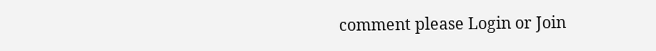comment please Login or Join